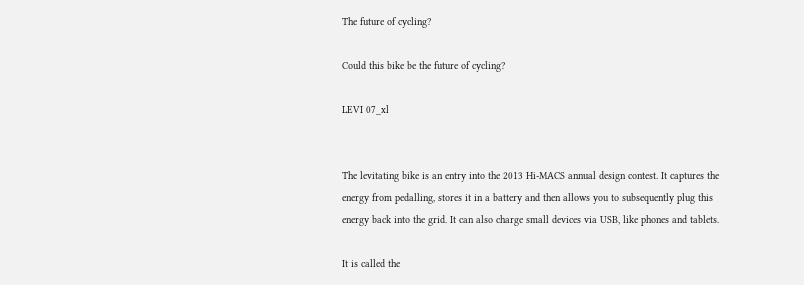The future of cycling?

Could this bike be the future of cycling?

LEVI 07_xl


The levitating bike is an entry into the 2013 Hi-MACS annual design contest. It captures the energy from pedalling, stores it in a battery and then allows you to subsequently plug this energy back into the grid. It can also charge small devices via USB, like phones and tablets.

It is called the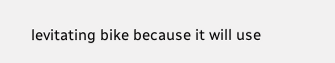levitating bike because it will use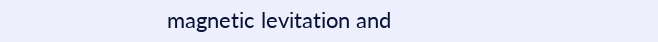magnetic levitation and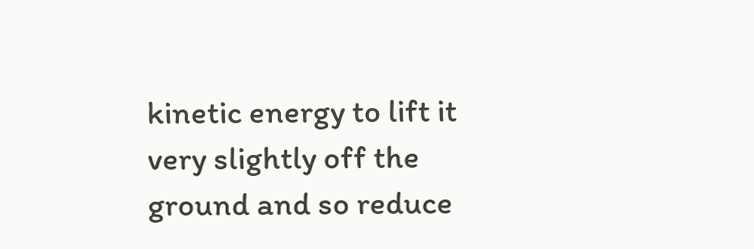kinetic energy to lift it very slightly off the ground and so reduce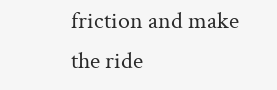friction and make the ride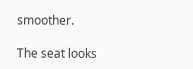smoother.

The seat looks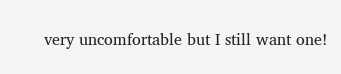very uncomfortable but I still want one!